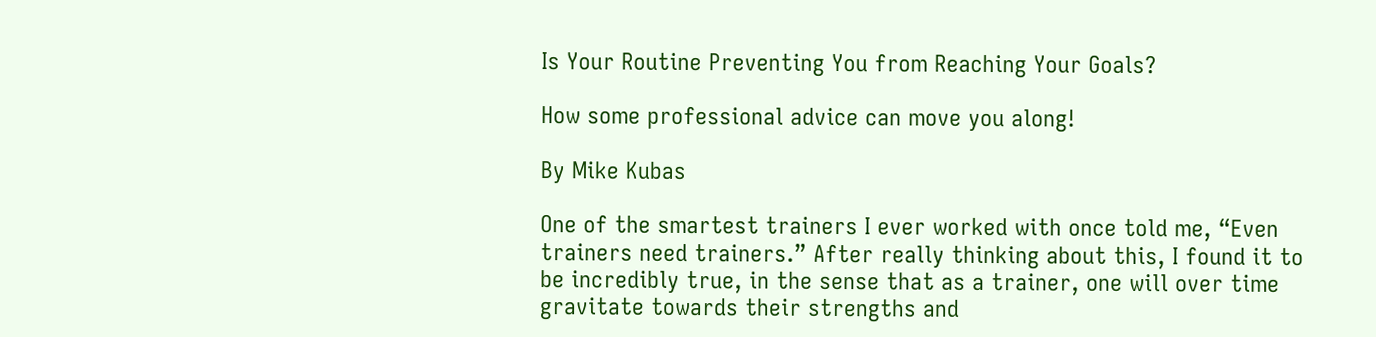Is Your Routine Preventing You from Reaching Your Goals?

How some professional advice can move you along!

By Mike Kubas

One of the smartest trainers I ever worked with once told me, “Even trainers need trainers.” After really thinking about this, I found it to be incredibly true, in the sense that as a trainer, one will over time gravitate towards their strengths and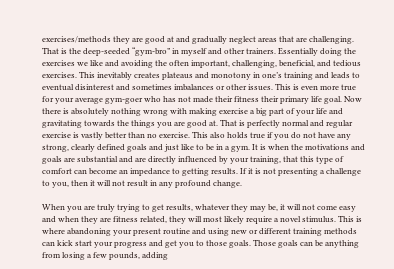exercises/methods they are good at and gradually neglect areas that are challenging. That is the deep-seeded “gym-bro” in myself and other trainers. Essentially doing the exercises we like and avoiding the often important, challenging, beneficial, and tedious exercises. This inevitably creates plateaus and monotony in one’s training and leads to eventual disinterest and sometimes imbalances or other issues. This is even more true for your average gym-goer who has not made their fitness their primary life goal. Now there is absolutely nothing wrong with making exercise a big part of your life and gravitating towards the things you are good at. That is perfectly normal and regular exercise is vastly better than no exercise. This also holds true if you do not have any strong, clearly defined goals and just like to be in a gym. It is when the motivations and goals are substantial and are directly influenced by your training, that this type of comfort can become an impedance to getting results. If it is not presenting a challenge to you, then it will not result in any profound change.

When you are truly trying to get results, whatever they may be, it will not come easy and when they are fitness related, they will most likely require a novel stimulus. This is where abandoning your present routine and using new or different training methods can kick start your progress and get you to those goals. Those goals can be anything from losing a few pounds, adding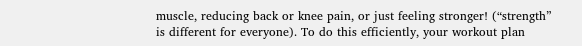muscle, reducing back or knee pain, or just feeling stronger! (“strength” is different for everyone). To do this efficiently, your workout plan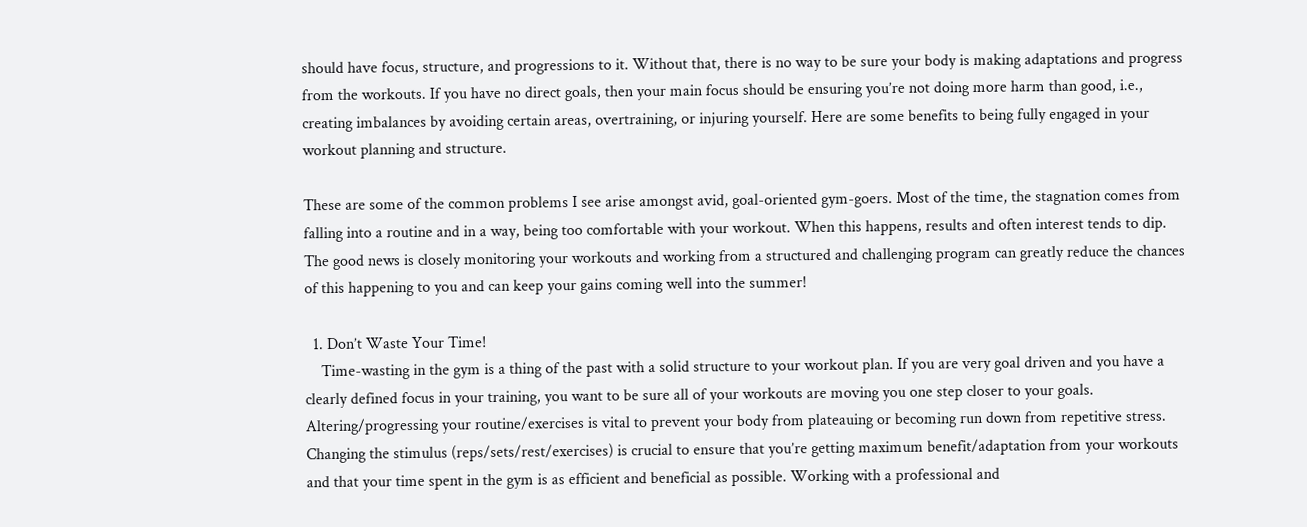should have focus, structure, and progressions to it. Without that, there is no way to be sure your body is making adaptations and progress from the workouts. If you have no direct goals, then your main focus should be ensuring you’re not doing more harm than good, i.e., creating imbalances by avoiding certain areas, overtraining, or injuring yourself. Here are some benefits to being fully engaged in your workout planning and structure.

These are some of the common problems I see arise amongst avid, goal-oriented gym-goers. Most of the time, the stagnation comes from falling into a routine and in a way, being too comfortable with your workout. When this happens, results and often interest tends to dip. The good news is closely monitoring your workouts and working from a structured and challenging program can greatly reduce the chances of this happening to you and can keep your gains coming well into the summer!

  1. Don’t Waste Your Time!
    Time-wasting in the gym is a thing of the past with a solid structure to your workout plan. If you are very goal driven and you have a clearly defined focus in your training, you want to be sure all of your workouts are moving you one step closer to your goals. Altering/progressing your routine/exercises is vital to prevent your body from plateauing or becoming run down from repetitive stress. Changing the stimulus (reps/sets/rest/exercises) is crucial to ensure that you’re getting maximum benefit/adaptation from your workouts and that your time spent in the gym is as efficient and beneficial as possible. Working with a professional and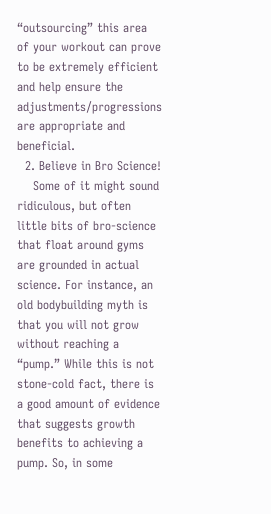“outsourcing” this area of your workout can prove to be extremely efficient and help ensure the adjustments/progressions are appropriate and beneficial.
  2. Believe in Bro Science!
    Some of it might sound ridiculous, but often little bits of bro-science that float around gyms are grounded in actual science. For instance, an old bodybuilding myth is that you will not grow without reaching a “pump.” While this is not stone-cold fact, there is a good amount of evidence that suggests growth benefits to achieving a pump. So, in some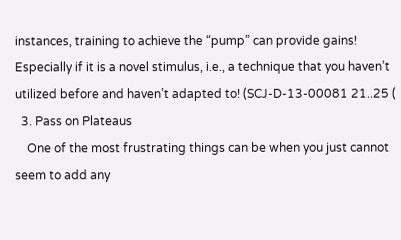instances, training to achieve the “pump” can provide gains! Especially if it is a novel stimulus, i.e., a technique that you haven’t utilized before and haven’t adapted to! (SCJ-D-13-00081 21..25 (
  3. Pass on Plateaus
    One of the most frustrating things can be when you just cannot seem to add any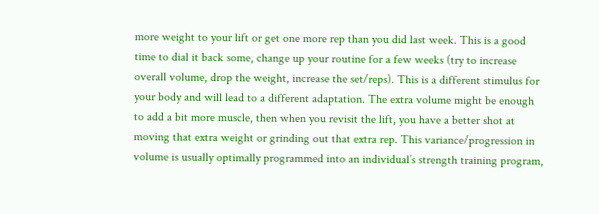more weight to your lift or get one more rep than you did last week. This is a good time to dial it back some, change up your routine for a few weeks (try to increase overall volume, drop the weight, increase the set/reps). This is a different stimulus for your body and will lead to a different adaptation. The extra volume might be enough to add a bit more muscle, then when you revisit the lift, you have a better shot at moving that extra weight or grinding out that extra rep. This variance/progression in volume is usually optimally programmed into an individual’s strength training program,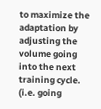to maximize the adaptation by adjusting the volume going into the next training cycle. (i.e. going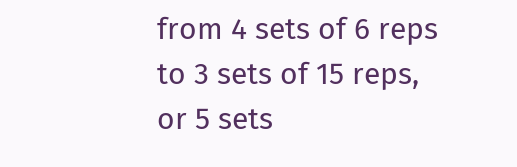from 4 sets of 6 reps to 3 sets of 15 reps, or 5 sets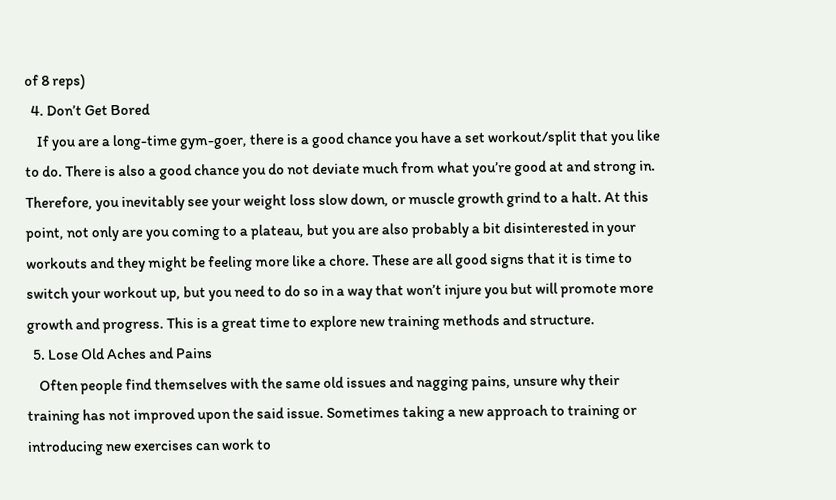of 8 reps)
  4. Don’t Get Bored
    If you are a long-time gym-goer, there is a good chance you have a set workout/split that you like to do. There is also a good chance you do not deviate much from what you’re good at and strong in. Therefore, you inevitably see your weight loss slow down, or muscle growth grind to a halt. At this point, not only are you coming to a plateau, but you are also probably a bit disinterested in your workouts and they might be feeling more like a chore. These are all good signs that it is time to switch your workout up, but you need to do so in a way that won’t injure you but will promote more growth and progress. This is a great time to explore new training methods and structure.
  5. Lose Old Aches and Pains
    Often people find themselves with the same old issues and nagging pains, unsure why their training has not improved upon the said issue. Sometimes taking a new approach to training or introducing new exercises can work to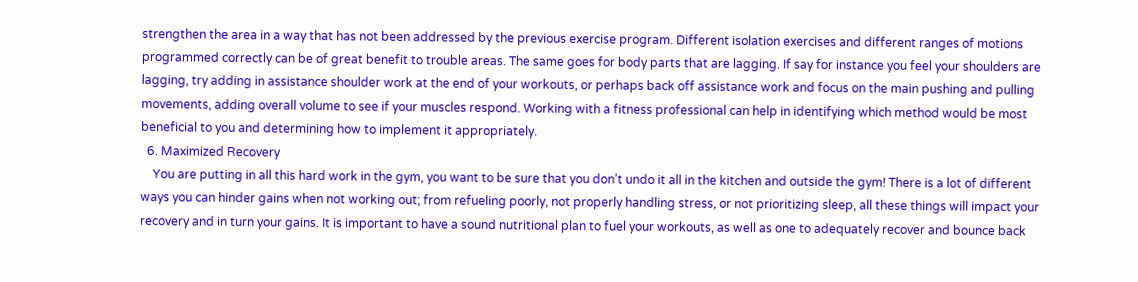strengthen the area in a way that has not been addressed by the previous exercise program. Different isolation exercises and different ranges of motions programmed correctly can be of great benefit to trouble areas. The same goes for body parts that are lagging. If say for instance you feel your shoulders are lagging, try adding in assistance shoulder work at the end of your workouts, or perhaps back off assistance work and focus on the main pushing and pulling movements, adding overall volume to see if your muscles respond. Working with a fitness professional can help in identifying which method would be most beneficial to you and determining how to implement it appropriately.
  6. Maximized Recovery
    You are putting in all this hard work in the gym, you want to be sure that you don’t undo it all in the kitchen and outside the gym! There is a lot of different ways you can hinder gains when not working out; from refueling poorly, not properly handling stress, or not prioritizing sleep, all these things will impact your recovery and in turn your gains. It is important to have a sound nutritional plan to fuel your workouts, as well as one to adequately recover and bounce back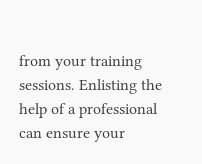from your training sessions. Enlisting the help of a professional can ensure your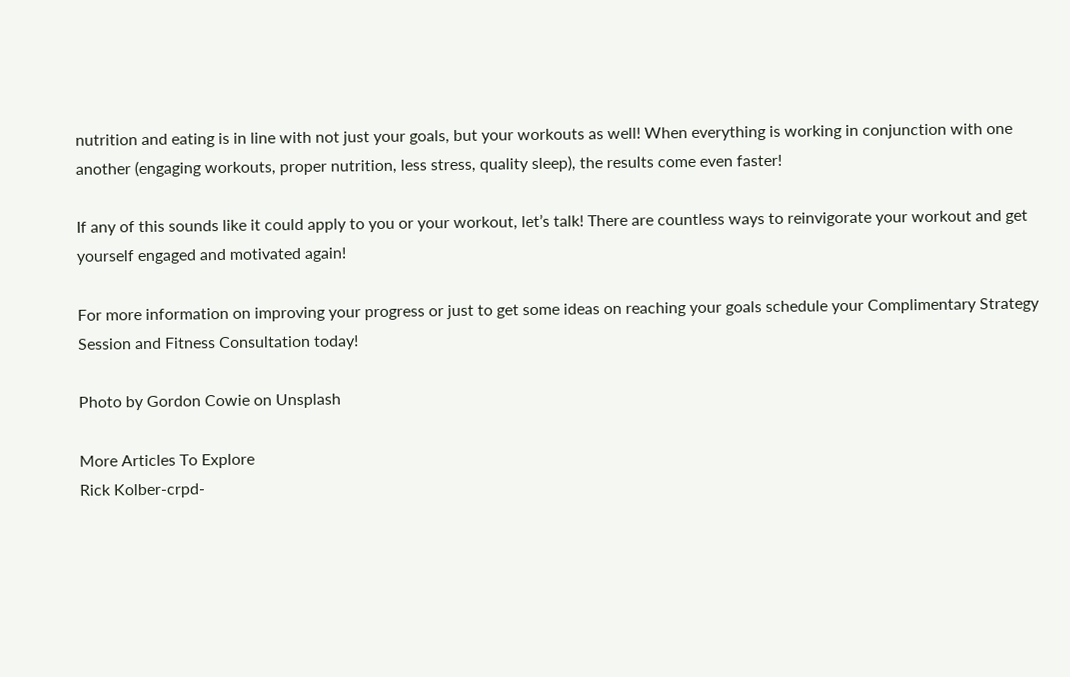nutrition and eating is in line with not just your goals, but your workouts as well! When everything is working in conjunction with one another (engaging workouts, proper nutrition, less stress, quality sleep), the results come even faster!

If any of this sounds like it could apply to you or your workout, let’s talk! There are countless ways to reinvigorate your workout and get yourself engaged and motivated again!

For more information on improving your progress or just to get some ideas on reaching your goals schedule your Complimentary Strategy Session and Fitness Consultation today!

Photo by Gordon Cowie on Unsplash

More Articles To Explore
Rick Kolber-crpd-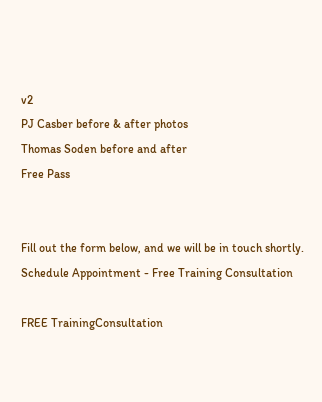v2
PJ Casber before & after photos
Thomas Soden before and after
Free Pass


Fill out the form below, and we will be in touch shortly.
Schedule Appointment - Free Training Consultation

FREE TrainingConsultation